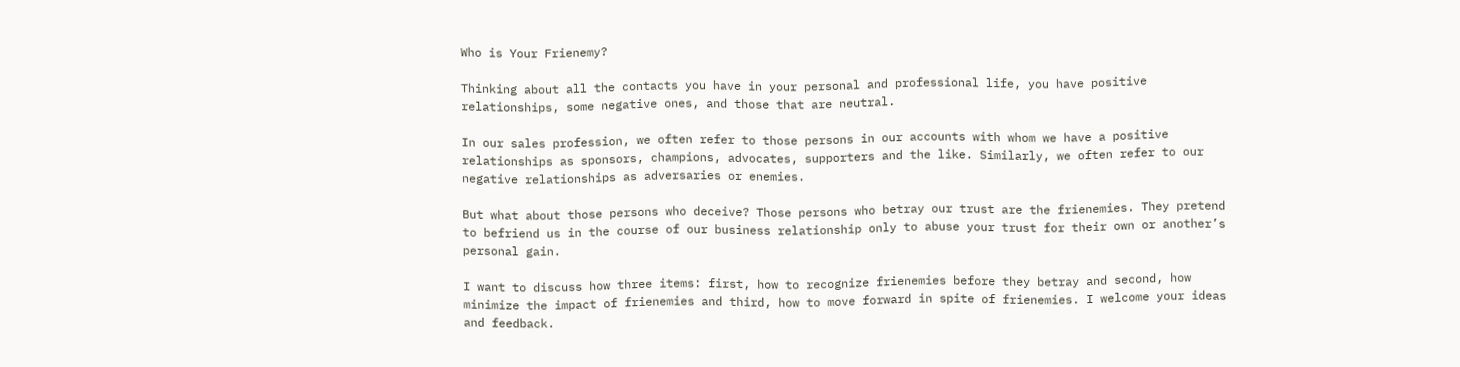Who is Your Frienemy?

Thinking about all the contacts you have in your personal and professional life, you have positive relationships, some negative ones, and those that are neutral.

In our sales profession, we often refer to those persons in our accounts with whom we have a positive relationships as sponsors, champions, advocates, supporters and the like. Similarly, we often refer to our negative relationships as adversaries or enemies.

But what about those persons who deceive? Those persons who betray our trust are the frienemies. They pretend to befriend us in the course of our business relationship only to abuse your trust for their own or another’s personal gain.

I want to discuss how three items: first, how to recognize frienemies before they betray and second, how minimize the impact of frienemies and third, how to move forward in spite of frienemies. I welcome your ideas and feedback.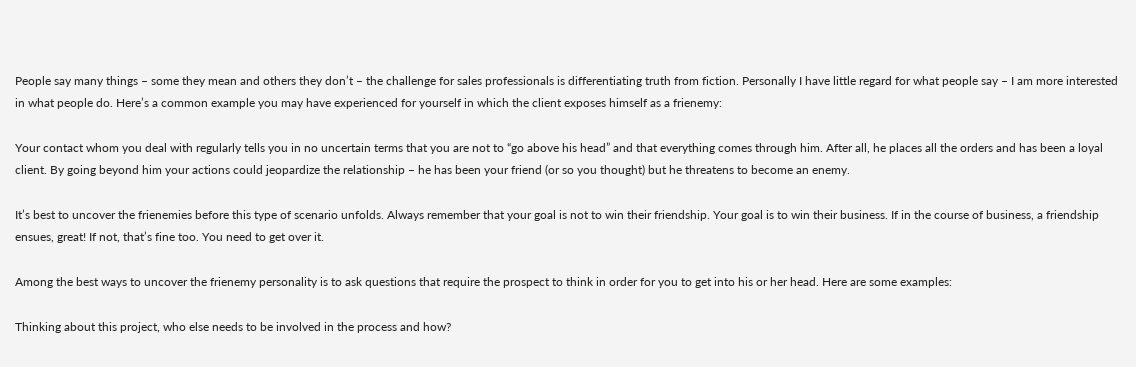People say many things – some they mean and others they don’t – the challenge for sales professionals is differentiating truth from fiction. Personally I have little regard for what people say – I am more interested in what people do. Here’s a common example you may have experienced for yourself in which the client exposes himself as a frienemy:

Your contact whom you deal with regularly tells you in no uncertain terms that you are not to “go above his head” and that everything comes through him. After all, he places all the orders and has been a loyal client. By going beyond him your actions could jeopardize the relationship – he has been your friend (or so you thought) but he threatens to become an enemy.

It’s best to uncover the frienemies before this type of scenario unfolds. Always remember that your goal is not to win their friendship. Your goal is to win their business. If in the course of business, a friendship ensues, great! If not, that’s fine too. You need to get over it.

Among the best ways to uncover the frienemy personality is to ask questions that require the prospect to think in order for you to get into his or her head. Here are some examples:

Thinking about this project, who else needs to be involved in the process and how?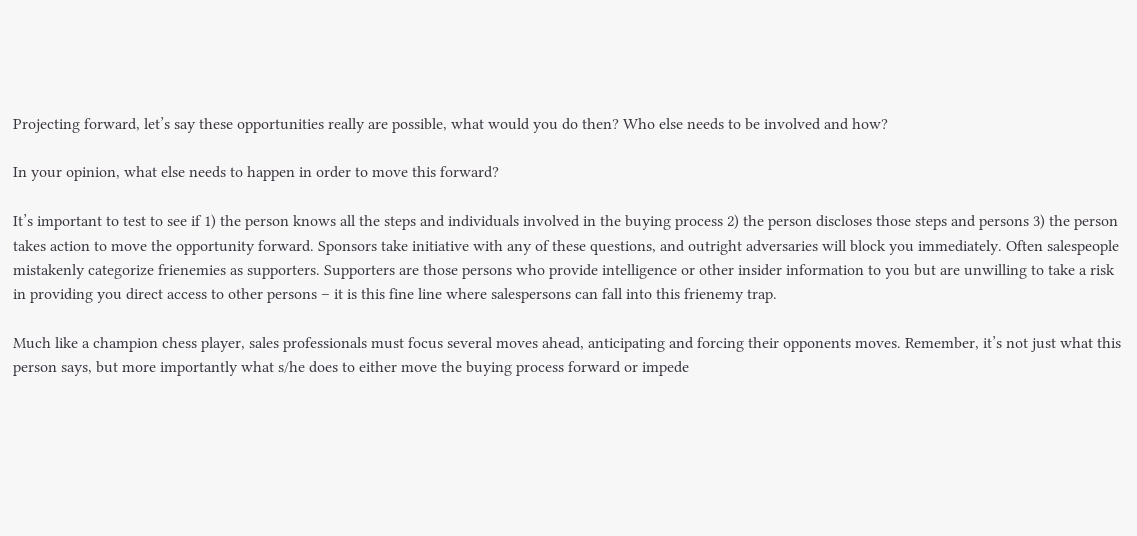Projecting forward, let’s say these opportunities really are possible, what would you do then? Who else needs to be involved and how?

In your opinion, what else needs to happen in order to move this forward?

It’s important to test to see if 1) the person knows all the steps and individuals involved in the buying process 2) the person discloses those steps and persons 3) the person takes action to move the opportunity forward. Sponsors take initiative with any of these questions, and outright adversaries will block you immediately. Often salespeople mistakenly categorize frienemies as supporters. Supporters are those persons who provide intelligence or other insider information to you but are unwilling to take a risk in providing you direct access to other persons – it is this fine line where salespersons can fall into this frienemy trap.

Much like a champion chess player, sales professionals must focus several moves ahead, anticipating and forcing their opponents moves. Remember, it’s not just what this person says, but more importantly what s/he does to either move the buying process forward or impede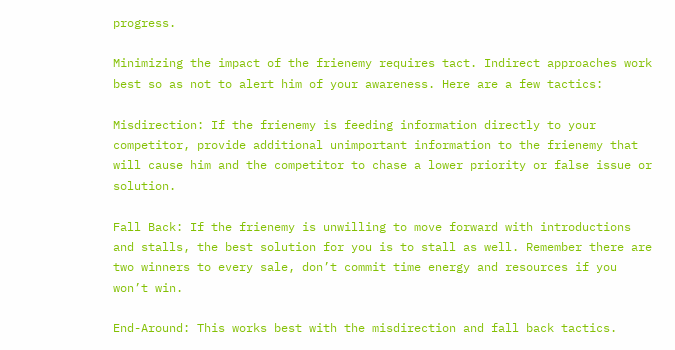progress.

Minimizing the impact of the frienemy requires tact. Indirect approaches work best so as not to alert him of your awareness. Here are a few tactics:

Misdirection: If the frienemy is feeding information directly to your competitor, provide additional unimportant information to the frienemy that will cause him and the competitor to chase a lower priority or false issue or solution.

Fall Back: If the frienemy is unwilling to move forward with introductions and stalls, the best solution for you is to stall as well. Remember there are two winners to every sale, don’t commit time energy and resources if you won’t win.

End-Around: This works best with the misdirection and fall back tactics.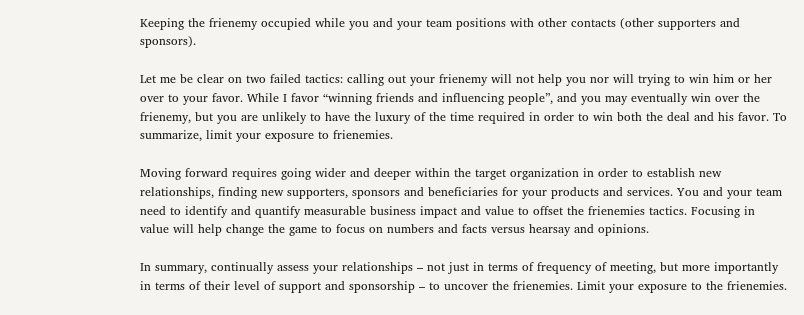Keeping the frienemy occupied while you and your team positions with other contacts (other supporters and sponsors).

Let me be clear on two failed tactics: calling out your frienemy will not help you nor will trying to win him or her over to your favor. While I favor “winning friends and influencing people”, and you may eventually win over the frienemy, but you are unlikely to have the luxury of the time required in order to win both the deal and his favor. To summarize, limit your exposure to frienemies.

Moving forward requires going wider and deeper within the target organization in order to establish new relationships, finding new supporters, sponsors and beneficiaries for your products and services. You and your team need to identify and quantify measurable business impact and value to offset the frienemies tactics. Focusing in value will help change the game to focus on numbers and facts versus hearsay and opinions.

In summary, continually assess your relationships – not just in terms of frequency of meeting, but more importantly in terms of their level of support and sponsorship – to uncover the frienemies. Limit your exposure to the frienemies.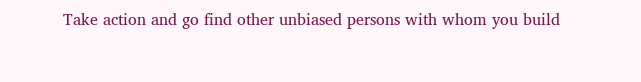Take action and go find other unbiased persons with whom you build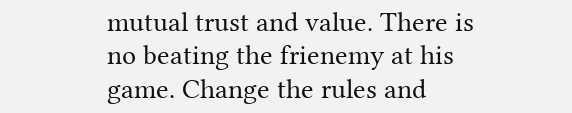mutual trust and value. There is no beating the frienemy at his game. Change the rules and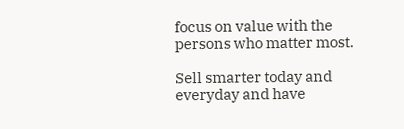focus on value with the persons who matter most.

Sell smarter today and everyday and have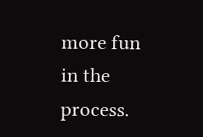more fun in the process.